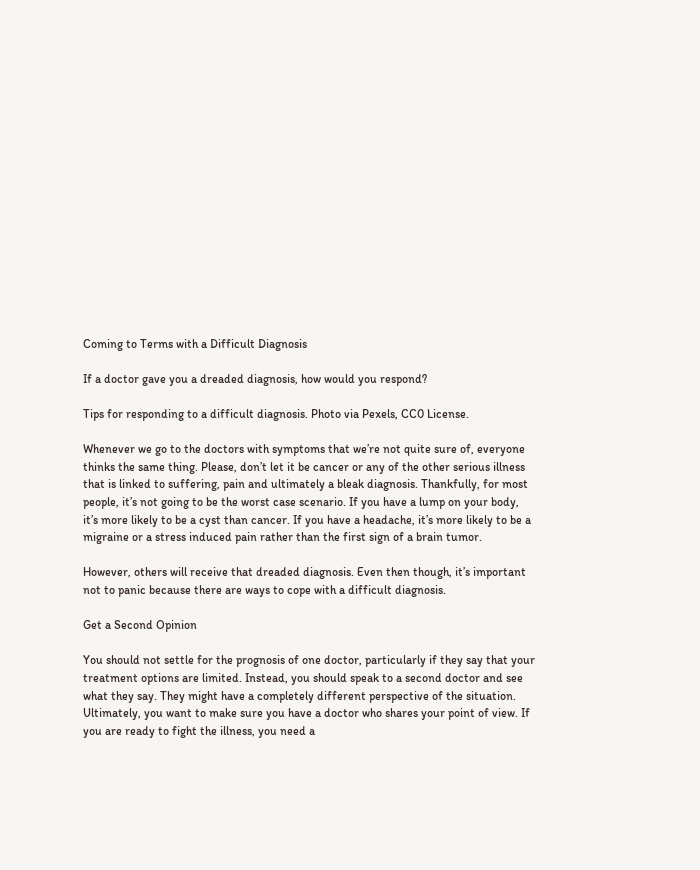Coming to Terms with a Difficult Diagnosis

If a doctor gave you a dreaded diagnosis, how would you respond?

Tips for responding to a difficult diagnosis. Photo via Pexels, CC0 License.

Whenever we go to the doctors with symptoms that we’re not quite sure of, everyone thinks the same thing. Please, don’t let it be cancer or any of the other serious illness that is linked to suffering, pain and ultimately a bleak diagnosis. Thankfully, for most people, it’s not going to be the worst case scenario. If you have a lump on your body, it’s more likely to be a cyst than cancer. If you have a headache, it’s more likely to be a migraine or a stress induced pain rather than the first sign of a brain tumor.

However, others will receive that dreaded diagnosis. Even then though, it’s important not to panic because there are ways to cope with a difficult diagnosis.

Get a Second Opinion

You should not settle for the prognosis of one doctor, particularly if they say that your treatment options are limited. Instead, you should speak to a second doctor and see what they say. They might have a completely different perspective of the situation. Ultimately, you want to make sure you have a doctor who shares your point of view. If you are ready to fight the illness, you need a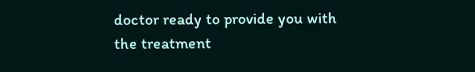doctor ready to provide you with the treatment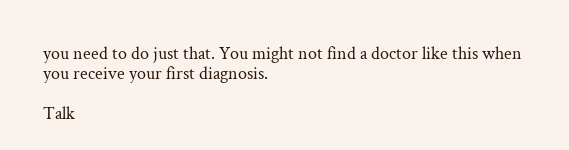you need to do just that. You might not find a doctor like this when you receive your first diagnosis.

Talk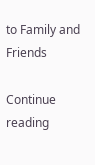to Family and Friends

Continue reading